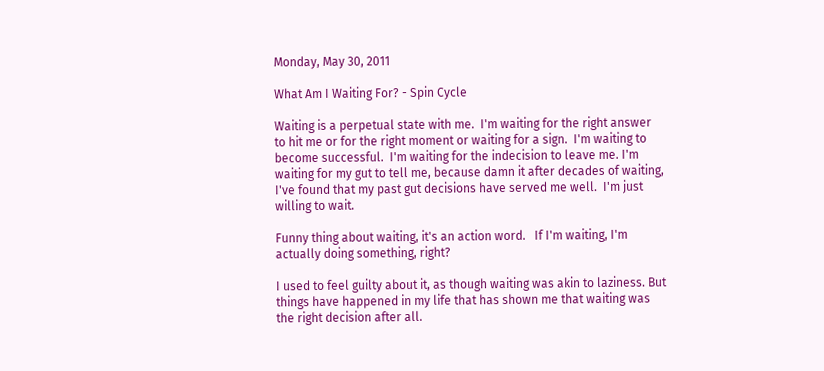Monday, May 30, 2011

What Am I Waiting For? - Spin Cycle

Waiting is a perpetual state with me.  I'm waiting for the right answer to hit me or for the right moment or waiting for a sign.  I'm waiting to become successful.  I'm waiting for the indecision to leave me. I'm waiting for my gut to tell me, because damn it after decades of waiting, I've found that my past gut decisions have served me well.  I'm just willing to wait.

Funny thing about waiting, it's an action word.   If I'm waiting, I'm actually doing something, right?

I used to feel guilty about it, as though waiting was akin to laziness. But things have happened in my life that has shown me that waiting was the right decision after all.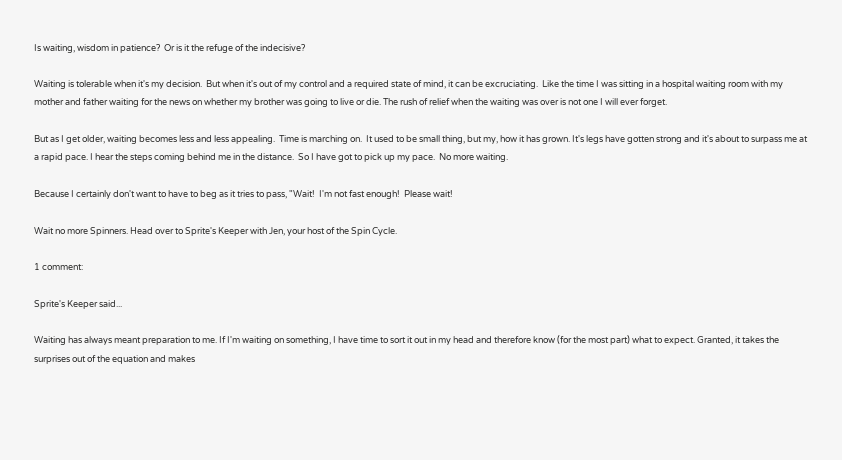Is waiting, wisdom in patience?  Or is it the refuge of the indecisive?

Waiting is tolerable when it's my decision.  But when it's out of my control and a required state of mind, it can be excruciating.  Like the time I was sitting in a hospital waiting room with my mother and father waiting for the news on whether my brother was going to live or die. The rush of relief when the waiting was over is not one I will ever forget.

But as I get older, waiting becomes less and less appealing.  Time is marching on.  It used to be small thing, but my, how it has grown. It's legs have gotten strong and it's about to surpass me at a rapid pace. I hear the steps coming behind me in the distance.  So I have got to pick up my pace.  No more waiting.

Because I certainly don't want to have to beg as it tries to pass, "Wait!  I'm not fast enough!  Please wait!

Wait no more Spinners. Head over to Sprite's Keeper with Jen, your host of the Spin Cycle.

1 comment:

Sprite's Keeper said...

Waiting has always meant preparation to me. If I'm waiting on something, I have time to sort it out in my head and therefore know (for the most part) what to expect. Granted, it takes the surprises out of the equation and makes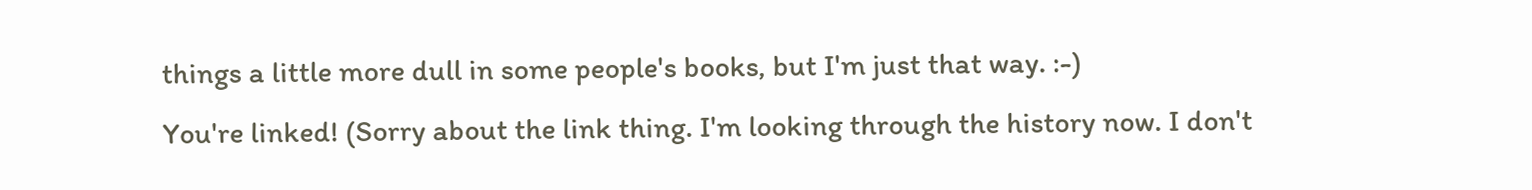things a little more dull in some people's books, but I'm just that way. :-)
You're linked! (Sorry about the link thing. I'm looking through the history now. I don't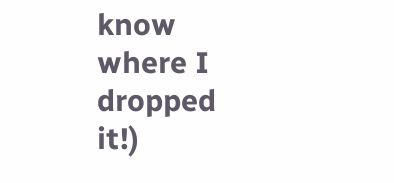know where I dropped it!)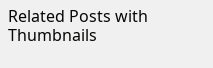Related Posts with Thumbnails